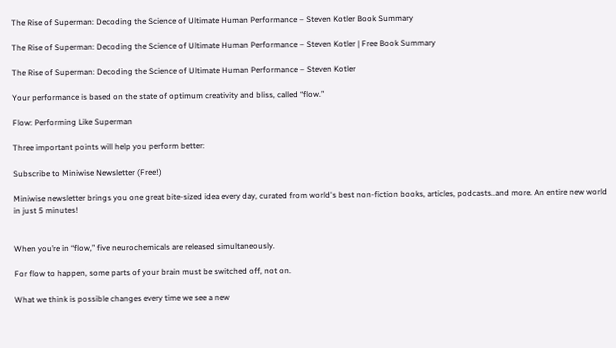The Rise of Superman: Decoding the Science of Ultimate Human Performance – Steven Kotler Book Summary

The Rise of Superman: Decoding the Science of Ultimate Human Performance – Steven Kotler | Free Book Summary

The Rise of Superman: Decoding the Science of Ultimate Human Performance – Steven Kotler

Your performance is based on the state of optimum creativity and bliss, called “flow.”

Flow: Performing Like Superman

Three important points will help you perform better:

Subscribe to Miniwise Newsletter (Free!)

Miniwise newsletter brings you one great bite-sized idea every day, curated from world's best non-fiction books, articles, podcasts..and more. An entire new world in just 5 minutes!


When you’re in “flow,” five neurochemicals are released simultaneously.

For flow to happen, some parts of your brain must be switched off, not on.

What we think is possible changes every time we see a new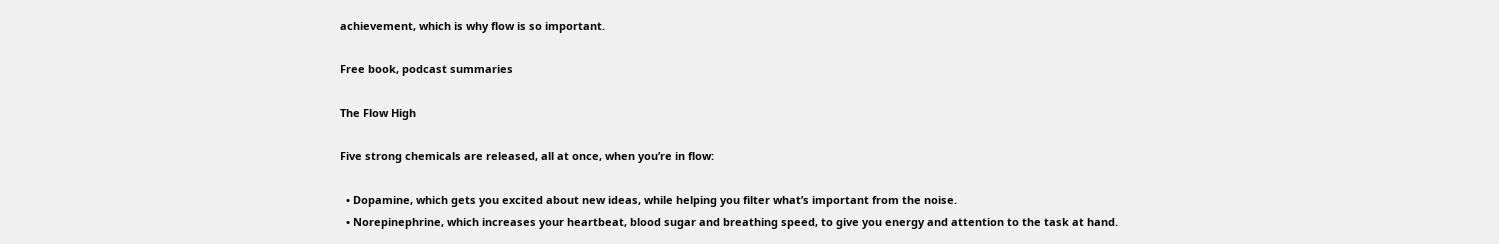achievement, which is why flow is so important.

Free book, podcast summaries

The Flow High

Five strong chemicals are released, all at once, when you’re in flow:

  • Dopamine, which gets you excited about new ideas, while helping you filter what’s important from the noise.
  • Norepinephrine, which increases your heartbeat, blood sugar and breathing speed, to give you energy and attention to the task at hand.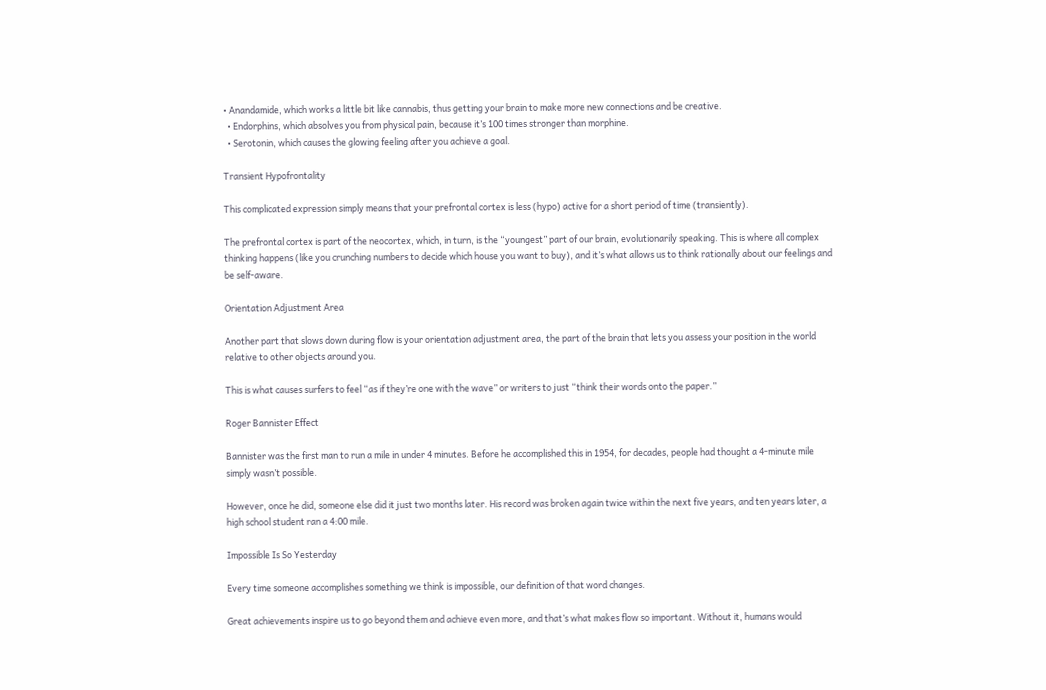• Anandamide, which works a little bit like cannabis, thus getting your brain to make more new connections and be creative.
  • Endorphins, which absolves you from physical pain, because it’s 100 times stronger than morphine.
  • Serotonin, which causes the glowing feeling after you achieve a goal.

Transient Hypofrontality

This complicated expression simply means that your prefrontal cortex is less (hypo) active for a short period of time (transiently).

The prefrontal cortex is part of the neocortex, which, in turn, is the “youngest” part of our brain, evolutionarily speaking. This is where all complex thinking happens (like you crunching numbers to decide which house you want to buy), and it’s what allows us to think rationally about our feelings and be self-aware.

Orientation Adjustment Area

Another part that slows down during flow is your orientation adjustment area, the part of the brain that lets you assess your position in the world relative to other objects around you.

This is what causes surfers to feel “as if they’re one with the wave” or writers to just “think their words onto the paper.”

Roger Bannister Effect

Bannister was the first man to run a mile in under 4 minutes. Before he accomplished this in 1954, for decades, people had thought a 4-minute mile simply wasn’t possible.

However, once he did, someone else did it just two months later. His record was broken again twice within the next five years, and ten years later, a high school student ran a 4:00 mile.

Impossible Is So Yesterday

Every time someone accomplishes something we think is impossible, our definition of that word changes.

Great achievements inspire us to go beyond them and achieve even more, and that’s what makes flow so important. Without it, humans would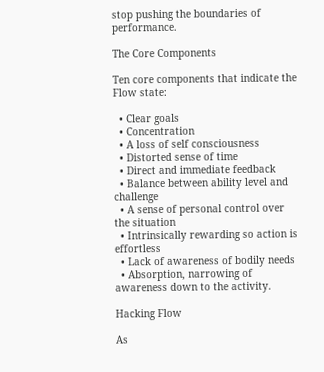stop pushing the boundaries of performance.

The Core Components

Ten core components that indicate the Flow state:

  • Clear goals
  • Concentration
  • A loss of self consciousness
  • Distorted sense of time
  • Direct and immediate feedback
  • Balance between ability level and challenge
  • A sense of personal control over the situation
  • Intrinsically rewarding so action is effortless
  • Lack of awareness of bodily needs
  • Absorption, narrowing of awareness down to the activity.

Hacking Flow

As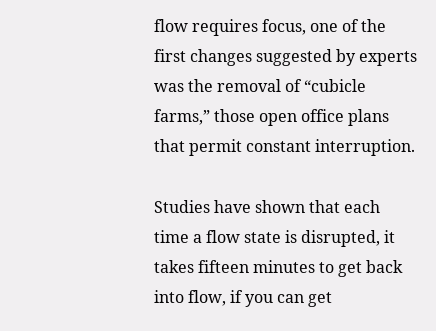flow requires focus, one of the first changes suggested by experts was the removal of “cubicle farms,” those open office plans that permit constant interruption.

Studies have shown that each time a flow state is disrupted, it takes fifteen minutes to get back into flow, if you can get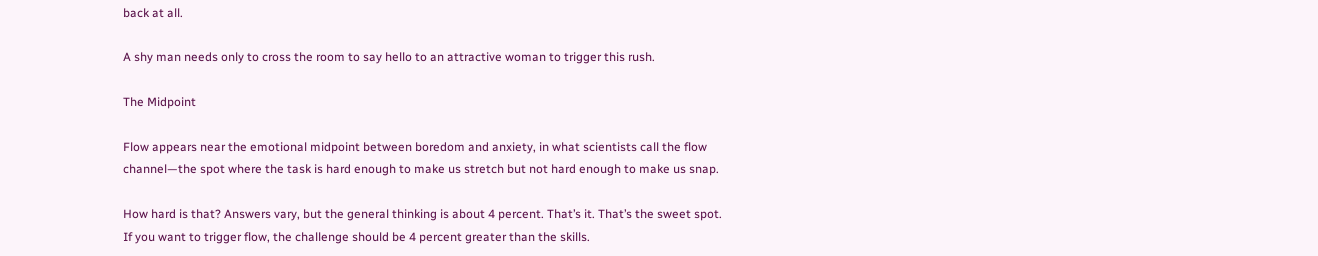back at all.

A shy man needs only to cross the room to say hello to an attractive woman to trigger this rush.

The Midpoint

Flow appears near the emotional midpoint between boredom and anxiety, in what scientists call the flow channel—the spot where the task is hard enough to make us stretch but not hard enough to make us snap.

How hard is that? Answers vary, but the general thinking is about 4 percent. That’s it. That’s the sweet spot. If you want to trigger flow, the challenge should be 4 percent greater than the skills.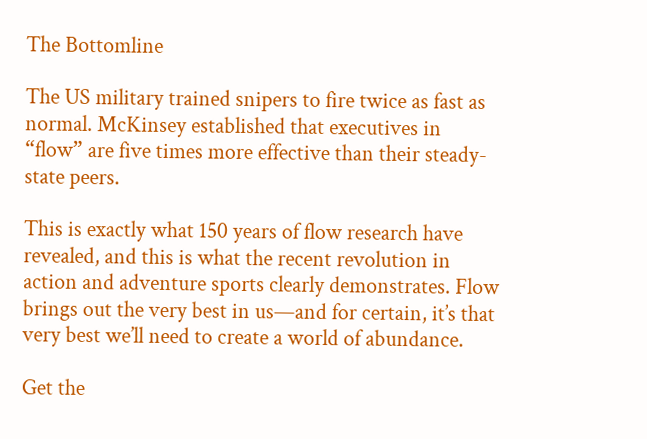The Bottomline

The US military trained snipers to fire twice as fast as normal. McKinsey established that executives in “flow” are five times more effective than their steady-state peers.

This is exactly what 150 years of flow research have revealed, and this is what the recent revolution in action and adventure sports clearly demonstrates. Flow brings out the very best in us—and for certain, it’s that very best we’ll need to create a world of abundance.

Get the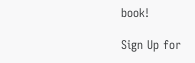book!

Sign Up for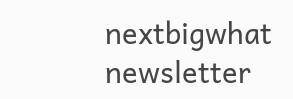nextbigwhat newsletter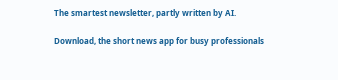The smartest newsletter, partly written by AI.

Download, the short news app for busy professionals